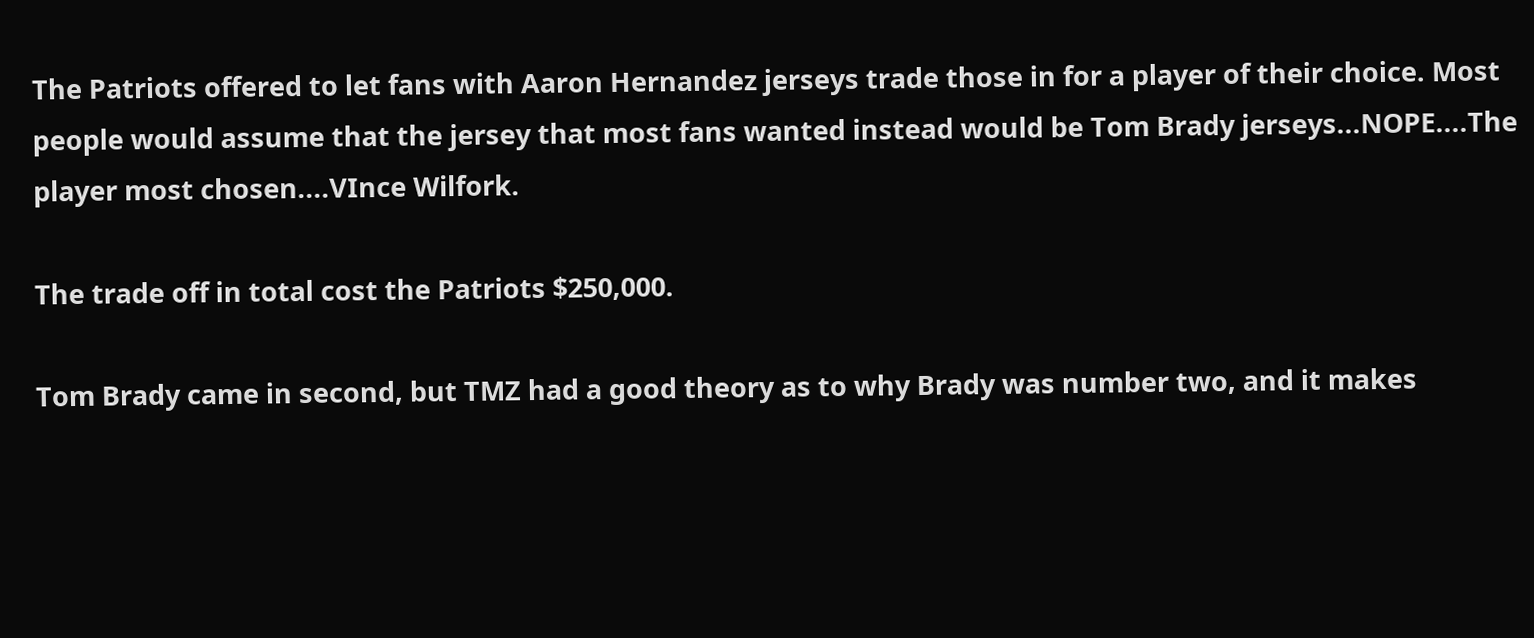The Patriots offered to let fans with Aaron Hernandez jerseys trade those in for a player of their choice. Most people would assume that the jersey that most fans wanted instead would be Tom Brady jerseys...NOPE....The player most chosen....VInce Wilfork.

The trade off in total cost the Patriots $250,000.

Tom Brady came in second, but TMZ had a good theory as to why Brady was number two, and it makes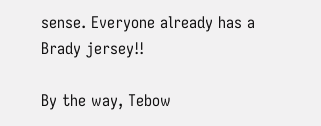sense. Everyone already has a Brady jersey!!

By the way, Tebow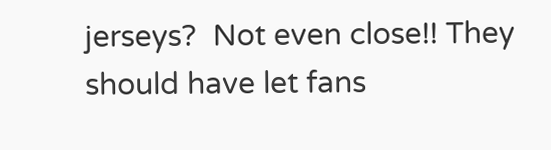jerseys?  Not even close!! They should have let fans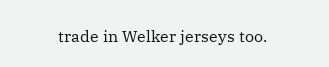trade in Welker jerseys too.